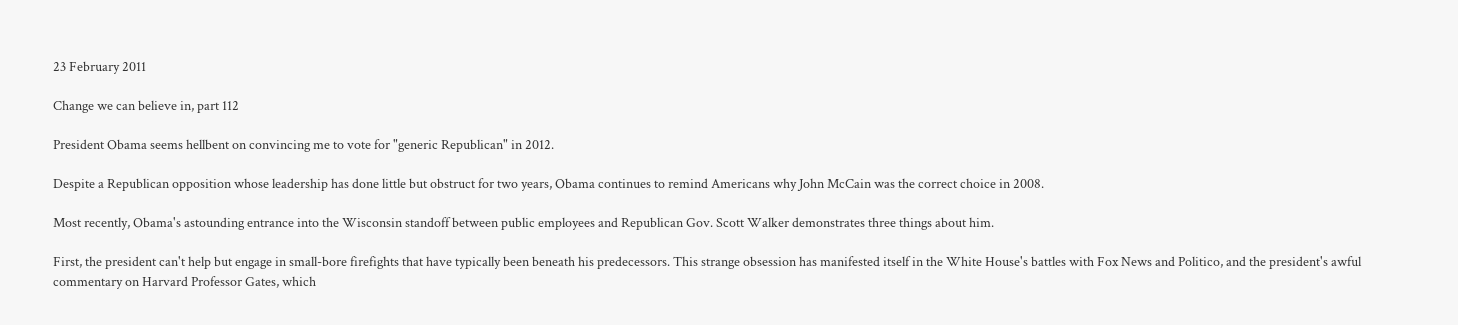23 February 2011

Change we can believe in, part 112

President Obama seems hellbent on convincing me to vote for "generic Republican" in 2012.

Despite a Republican opposition whose leadership has done little but obstruct for two years, Obama continues to remind Americans why John McCain was the correct choice in 2008.

Most recently, Obama's astounding entrance into the Wisconsin standoff between public employees and Republican Gov. Scott Walker demonstrates three things about him.

First, the president can't help but engage in small-bore firefights that have typically been beneath his predecessors. This strange obsession has manifested itself in the White House's battles with Fox News and Politico, and the president's awful commentary on Harvard Professor Gates, which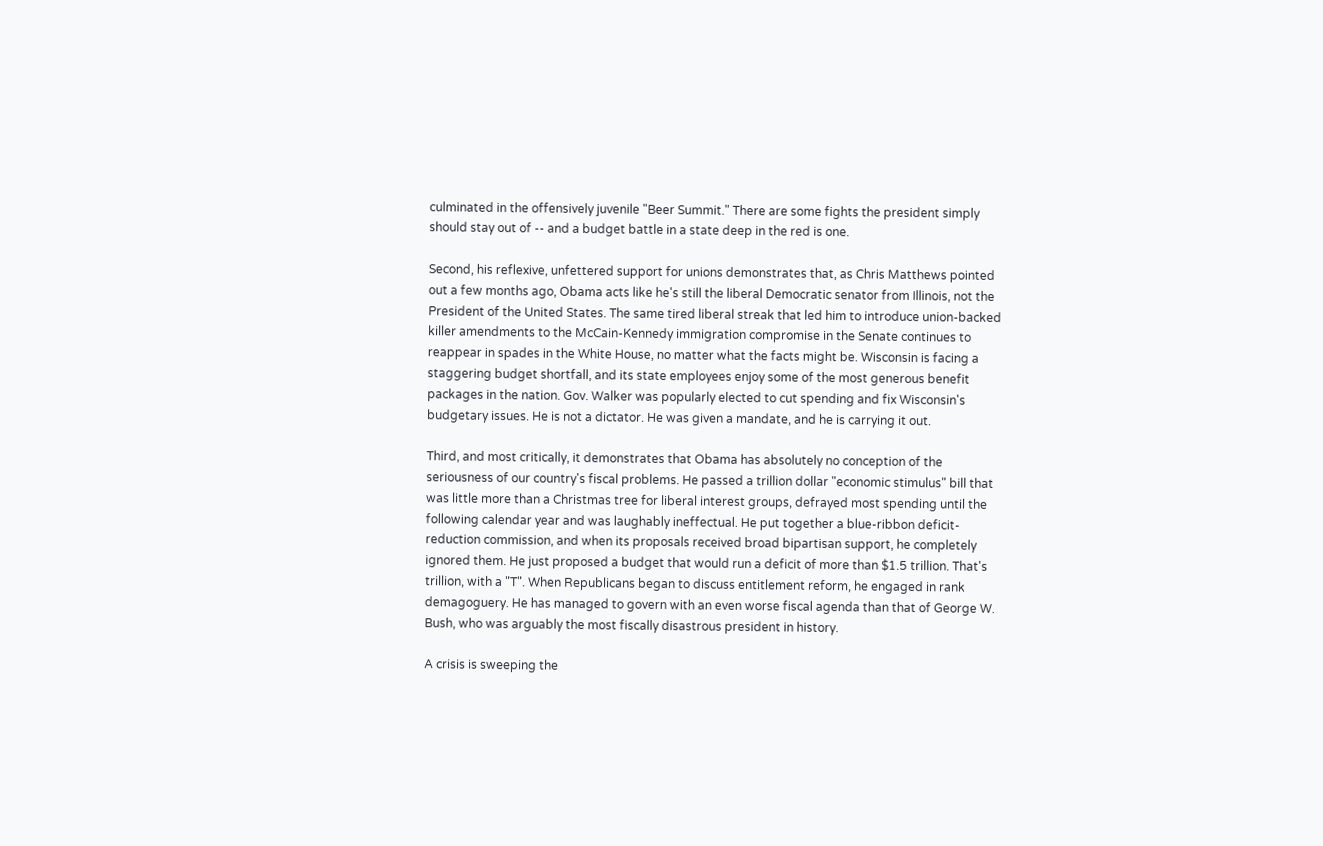culminated in the offensively juvenile "Beer Summit." There are some fights the president simply should stay out of -- and a budget battle in a state deep in the red is one.

Second, his reflexive, unfettered support for unions demonstrates that, as Chris Matthews pointed out a few months ago, Obama acts like he's still the liberal Democratic senator from Illinois, not the President of the United States. The same tired liberal streak that led him to introduce union-backed killer amendments to the McCain-Kennedy immigration compromise in the Senate continues to reappear in spades in the White House, no matter what the facts might be. Wisconsin is facing a staggering budget shortfall, and its state employees enjoy some of the most generous benefit packages in the nation. Gov. Walker was popularly elected to cut spending and fix Wisconsin's budgetary issues. He is not a dictator. He was given a mandate, and he is carrying it out.

Third, and most critically, it demonstrates that Obama has absolutely no conception of the seriousness of our country's fiscal problems. He passed a trillion dollar "economic stimulus" bill that was little more than a Christmas tree for liberal interest groups, defrayed most spending until the following calendar year and was laughably ineffectual. He put together a blue-ribbon deficit-reduction commission, and when its proposals received broad bipartisan support, he completely ignored them. He just proposed a budget that would run a deficit of more than $1.5 trillion. That's trillion, with a "T". When Republicans began to discuss entitlement reform, he engaged in rank demagoguery. He has managed to govern with an even worse fiscal agenda than that of George W. Bush, who was arguably the most fiscally disastrous president in history.

A crisis is sweeping the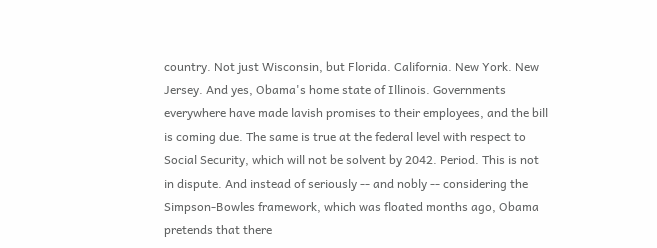country. Not just Wisconsin, but Florida. California. New York. New Jersey. And yes, Obama's home state of Illinois. Governments everywhere have made lavish promises to their employees, and the bill is coming due. The same is true at the federal level with respect to Social Security, which will not be solvent by 2042. Period. This is not in dispute. And instead of seriously -- and nobly -- considering the Simpson-Bowles framework, which was floated months ago, Obama pretends that there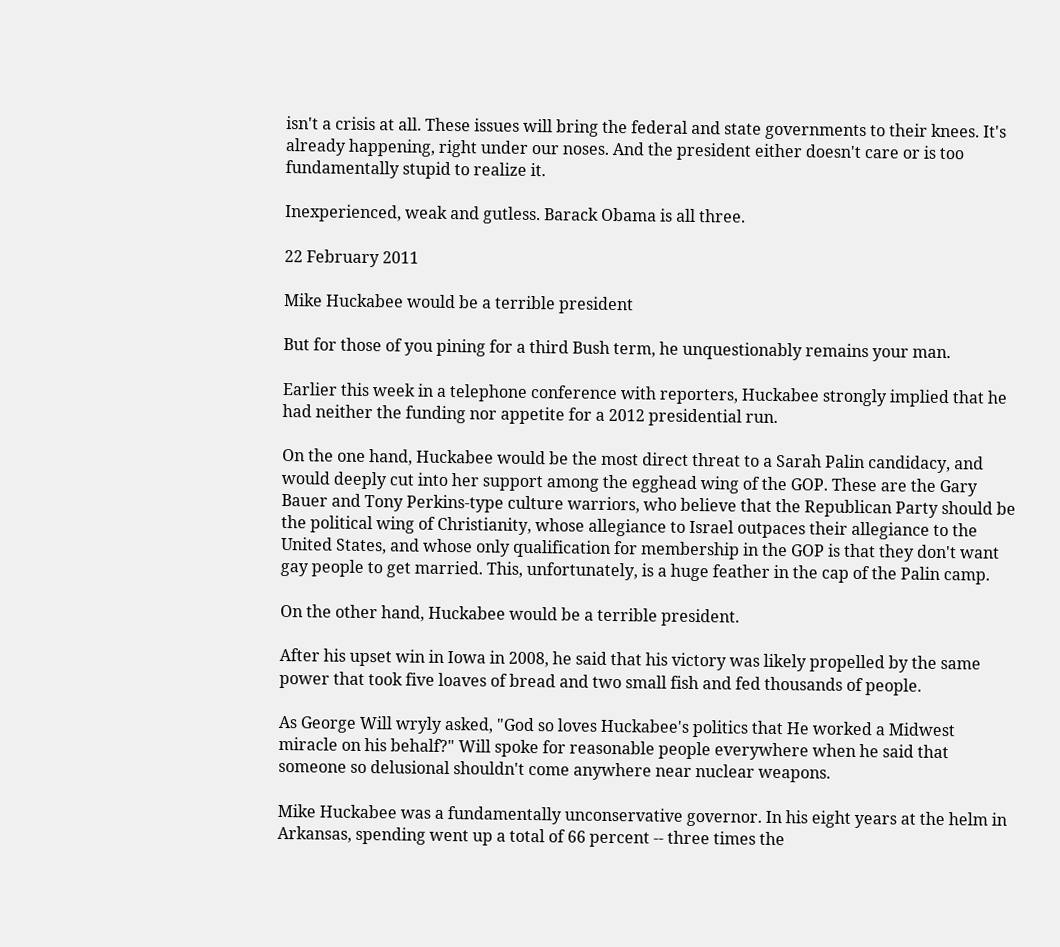isn't a crisis at all. These issues will bring the federal and state governments to their knees. It's already happening, right under our noses. And the president either doesn't care or is too fundamentally stupid to realize it.

Inexperienced, weak and gutless. Barack Obama is all three.

22 February 2011

Mike Huckabee would be a terrible president

But for those of you pining for a third Bush term, he unquestionably remains your man.

Earlier this week in a telephone conference with reporters, Huckabee strongly implied that he had neither the funding nor appetite for a 2012 presidential run.

On the one hand, Huckabee would be the most direct threat to a Sarah Palin candidacy, and would deeply cut into her support among the egghead wing of the GOP. These are the Gary Bauer and Tony Perkins-type culture warriors, who believe that the Republican Party should be the political wing of Christianity, whose allegiance to Israel outpaces their allegiance to the United States, and whose only qualification for membership in the GOP is that they don't want gay people to get married. This, unfortunately, is a huge feather in the cap of the Palin camp.

On the other hand, Huckabee would be a terrible president.

After his upset win in Iowa in 2008, he said that his victory was likely propelled by the same power that took five loaves of bread and two small fish and fed thousands of people.

As George Will wryly asked, "God so loves Huckabee's politics that He worked a Midwest miracle on his behalf?" Will spoke for reasonable people everywhere when he said that someone so delusional shouldn't come anywhere near nuclear weapons.

Mike Huckabee was a fundamentally unconservative governor. In his eight years at the helm in Arkansas, spending went up a total of 66 percent -- three times the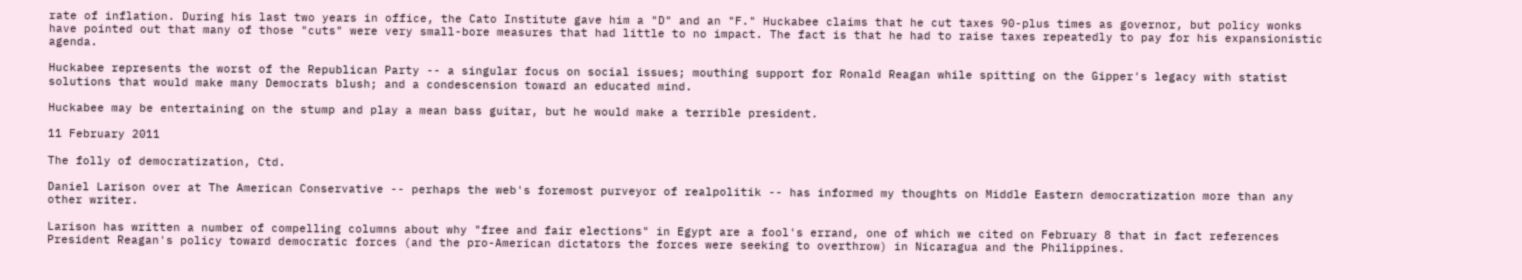rate of inflation. During his last two years in office, the Cato Institute gave him a "D" and an "F." Huckabee claims that he cut taxes 90-plus times as governor, but policy wonks have pointed out that many of those "cuts" were very small-bore measures that had little to no impact. The fact is that he had to raise taxes repeatedly to pay for his expansionistic agenda.

Huckabee represents the worst of the Republican Party -- a singular focus on social issues; mouthing support for Ronald Reagan while spitting on the Gipper's legacy with statist solutions that would make many Democrats blush; and a condescension toward an educated mind.

Huckabee may be entertaining on the stump and play a mean bass guitar, but he would make a terrible president.

11 February 2011

The folly of democratization, Ctd.

Daniel Larison over at The American Conservative -- perhaps the web's foremost purveyor of realpolitik -- has informed my thoughts on Middle Eastern democratization more than any other writer.

Larison has written a number of compelling columns about why "free and fair elections" in Egypt are a fool's errand, one of which we cited on February 8 that in fact references President Reagan's policy toward democratic forces (and the pro-American dictators the forces were seeking to overthrow) in Nicaragua and the Philippines.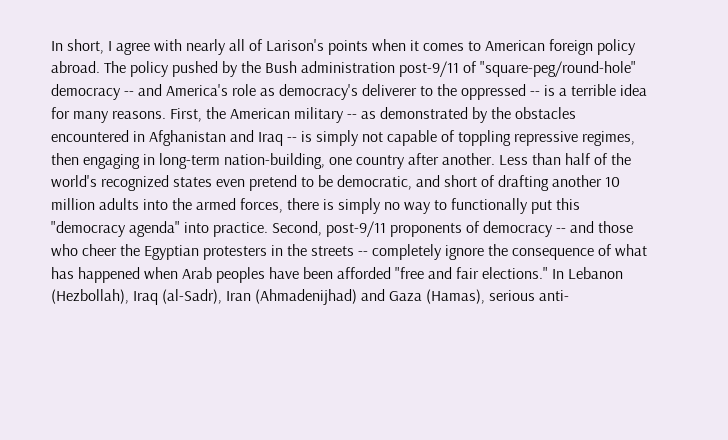In short, I agree with nearly all of Larison's points when it comes to American foreign policy abroad. The policy pushed by the Bush administration post-9/11 of "square-peg/round-hole" democracy -- and America's role as democracy's deliverer to the oppressed -- is a terrible idea for many reasons. First, the American military -- as demonstrated by the obstacles encountered in Afghanistan and Iraq -- is simply not capable of toppling repressive regimes, then engaging in long-term nation-building, one country after another. Less than half of the world's recognized states even pretend to be democratic, and short of drafting another 10 million adults into the armed forces, there is simply no way to functionally put this "democracy agenda" into practice. Second, post-9/11 proponents of democracy -- and those who cheer the Egyptian protesters in the streets -- completely ignore the consequence of what has happened when Arab peoples have been afforded "free and fair elections." In Lebanon (Hezbollah), Iraq (al-Sadr), Iran (Ahmadenijhad) and Gaza (Hamas), serious anti-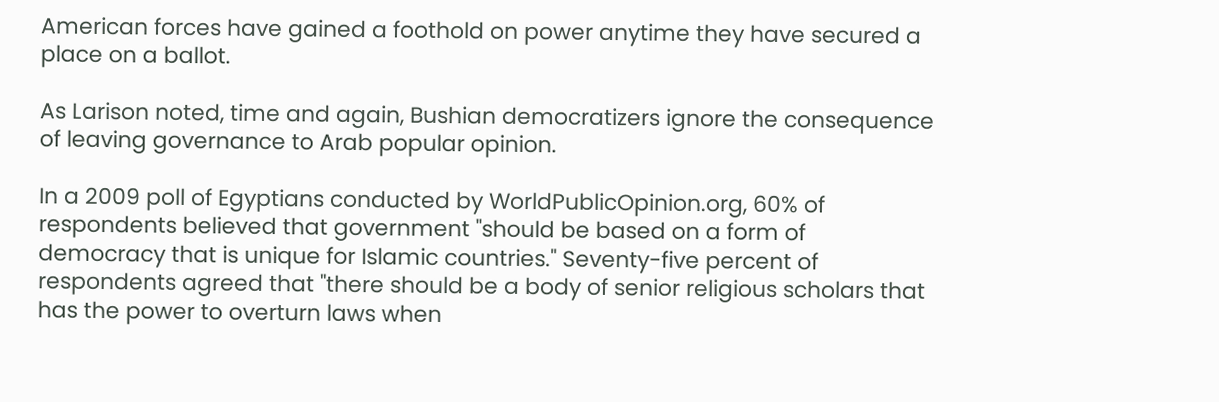American forces have gained a foothold on power anytime they have secured a place on a ballot.

As Larison noted, time and again, Bushian democratizers ignore the consequence of leaving governance to Arab popular opinion.

In a 2009 poll of Egyptians conducted by WorldPublicOpinion.org, 60% of respondents believed that government "should be based on a form of democracy that is unique for Islamic countries." Seventy-five percent of respondents agreed that "there should be a body of senior religious scholars that has the power to overturn laws when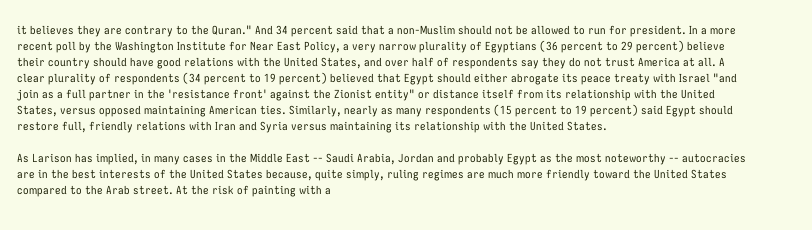it believes they are contrary to the Quran." And 34 percent said that a non-Muslim should not be allowed to run for president. In a more recent poll by the Washington Institute for Near East Policy, a very narrow plurality of Egyptians (36 percent to 29 percent) believe their country should have good relations with the United States, and over half of respondents say they do not trust America at all. A clear plurality of respondents (34 percent to 19 percent) believed that Egypt should either abrogate its peace treaty with Israel "and join as a full partner in the 'resistance front' against the Zionist entity" or distance itself from its relationship with the United States, versus opposed maintaining American ties. Similarly, nearly as many respondents (15 percent to 19 percent) said Egypt should restore full, friendly relations with Iran and Syria versus maintaining its relationship with the United States.

As Larison has implied, in many cases in the Middle East -- Saudi Arabia, Jordan and probably Egypt as the most noteworthy -- autocracies are in the best interests of the United States because, quite simply, ruling regimes are much more friendly toward the United States compared to the Arab street. At the risk of painting with a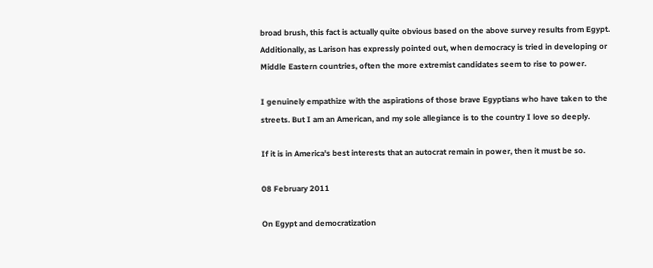broad brush, this fact is actually quite obvious based on the above survey results from Egypt. Additionally, as Larison has expressly pointed out, when democracy is tried in developing or Middle Eastern countries, often the more extremist candidates seem to rise to power.

I genuinely empathize with the aspirations of those brave Egyptians who have taken to the streets. But I am an American, and my sole allegiance is to the country I love so deeply.

If it is in America's best interests that an autocrat remain in power, then it must be so.

08 February 2011

On Egypt and democratization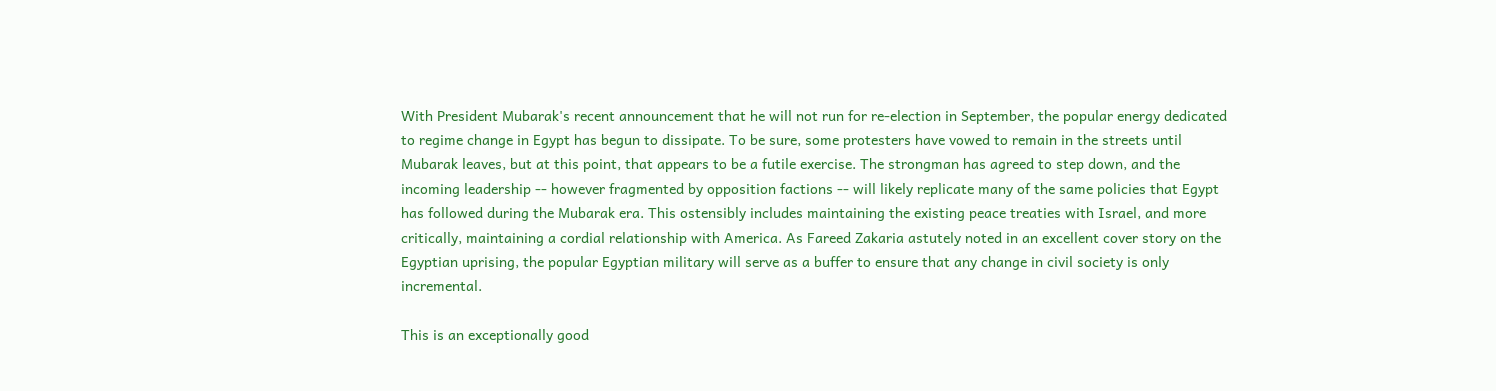With President Mubarak's recent announcement that he will not run for re-election in September, the popular energy dedicated to regime change in Egypt has begun to dissipate. To be sure, some protesters have vowed to remain in the streets until Mubarak leaves, but at this point, that appears to be a futile exercise. The strongman has agreed to step down, and the incoming leadership -- however fragmented by opposition factions -- will likely replicate many of the same policies that Egypt has followed during the Mubarak era. This ostensibly includes maintaining the existing peace treaties with Israel, and more critically, maintaining a cordial relationship with America. As Fareed Zakaria astutely noted in an excellent cover story on the Egyptian uprising, the popular Egyptian military will serve as a buffer to ensure that any change in civil society is only incremental.

This is an exceptionally good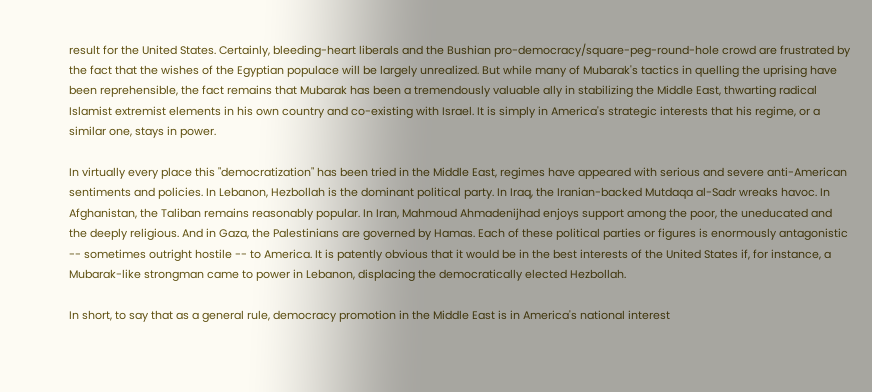result for the United States. Certainly, bleeding-heart liberals and the Bushian pro-democracy/square-peg-round-hole crowd are frustrated by the fact that the wishes of the Egyptian populace will be largely unrealized. But while many of Mubarak's tactics in quelling the uprising have been reprehensible, the fact remains that Mubarak has been a tremendously valuable ally in stabilizing the Middle East, thwarting radical Islamist extremist elements in his own country and co-existing with Israel. It is simply in America's strategic interests that his regime, or a similar one, stays in power.

In virtually every place this "democratization" has been tried in the Middle East, regimes have appeared with serious and severe anti-American sentiments and policies. In Lebanon, Hezbollah is the dominant political party. In Iraq, the Iranian-backed Mutdaqa al-Sadr wreaks havoc. In Afghanistan, the Taliban remains reasonably popular. In Iran, Mahmoud Ahmadenijhad enjoys support among the poor, the uneducated and the deeply religious. And in Gaza, the Palestinians are governed by Hamas. Each of these political parties or figures is enormously antagonistic -- sometimes outright hostile -- to America. It is patently obvious that it would be in the best interests of the United States if, for instance, a Mubarak-like strongman came to power in Lebanon, displacing the democratically elected Hezbollah.

In short, to say that as a general rule, democracy promotion in the Middle East is in America's national interest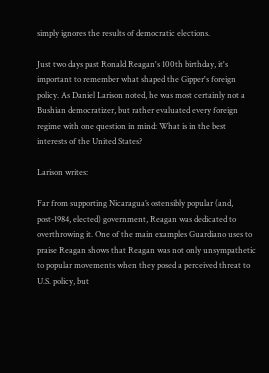simply ignores the results of democratic elections.

Just two days past Ronald Reagan's 100th birthday, it's important to remember what shaped the Gipper's foreign policy. As Daniel Larison noted, he was most certainly not a Bushian democratizer, but rather evaluated every foreign regime with one question in mind: What is in the best interests of the United States?

Larison writes:

Far from supporting Nicaragua’s ostensibly popular (and, post-1984, elected) government, Reagan was dedicated to overthrowing it. One of the main examples Guardiano uses to praise Reagan shows that Reagan was not only unsympathetic to popular movements when they posed a perceived threat to U.S. policy, but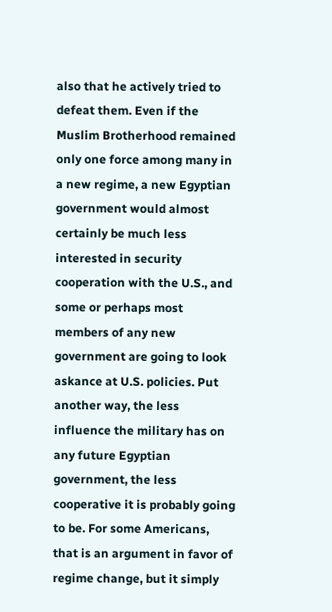also that he actively tried to defeat them. Even if the Muslim Brotherhood remained only one force among many in a new regime, a new Egyptian government would almost certainly be much less interested in security cooperation with the U.S., and some or perhaps most members of any new government are going to look askance at U.S. policies. Put another way, the less influence the military has on any future Egyptian government, the less cooperative it is probably going to be. For some Americans, that is an argument in favor of regime change, but it simply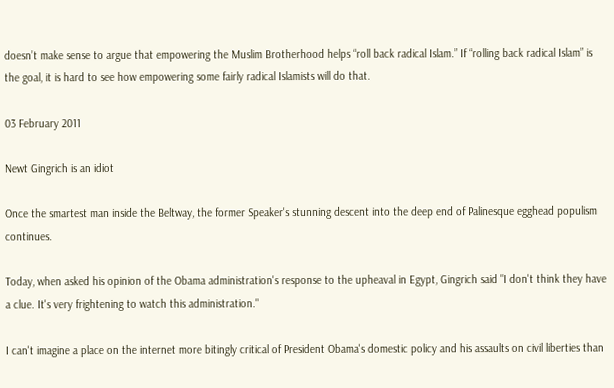doesn’t make sense to argue that empowering the Muslim Brotherhood helps “roll back radical Islam.” If “rolling back radical Islam” is the goal, it is hard to see how empowering some fairly radical Islamists will do that.

03 February 2011

Newt Gingrich is an idiot

Once the smartest man inside the Beltway, the former Speaker's stunning descent into the deep end of Palinesque egghead populism continues.

Today, when asked his opinion of the Obama administration's response to the upheaval in Egypt, Gingrich said "I don't think they have a clue. It's very frightening to watch this administration."

I can't imagine a place on the internet more bitingly critical of President Obama's domestic policy and his assaults on civil liberties than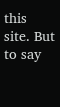this site. But to say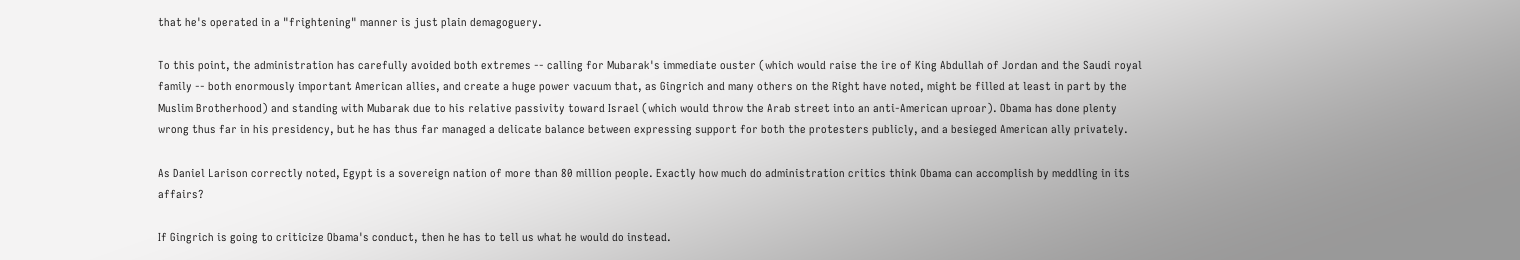that he's operated in a "frightening" manner is just plain demagoguery.

To this point, the administration has carefully avoided both extremes -- calling for Mubarak's immediate ouster (which would raise the ire of King Abdullah of Jordan and the Saudi royal family -- both enormously important American allies, and create a huge power vacuum that, as Gingrich and many others on the Right have noted, might be filled at least in part by the Muslim Brotherhood) and standing with Mubarak due to his relative passivity toward Israel (which would throw the Arab street into an anti-American uproar). Obama has done plenty wrong thus far in his presidency, but he has thus far managed a delicate balance between expressing support for both the protesters publicly, and a besieged American ally privately.

As Daniel Larison correctly noted, Egypt is a sovereign nation of more than 80 million people. Exactly how much do administration critics think Obama can accomplish by meddling in its affairs?

If Gingrich is going to criticize Obama's conduct, then he has to tell us what he would do instead.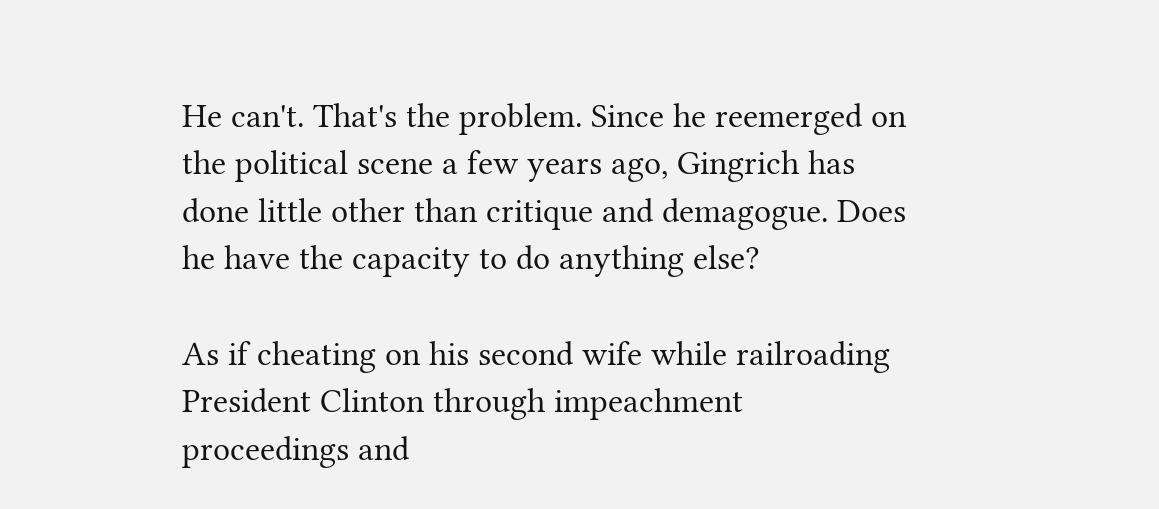He can't. That's the problem. Since he reemerged on the political scene a few years ago, Gingrich has done little other than critique and demagogue. Does he have the capacity to do anything else?

As if cheating on his second wife while railroading President Clinton through impeachment proceedings and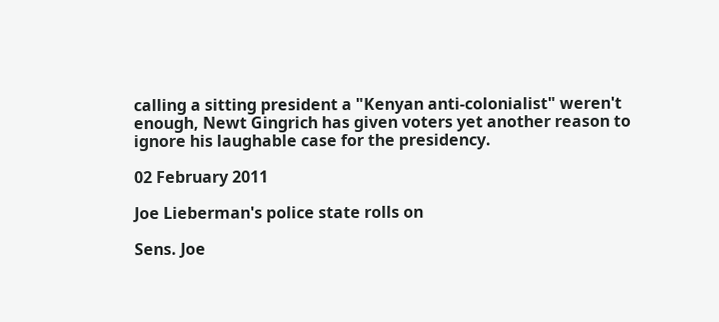calling a sitting president a "Kenyan anti-colonialist" weren't enough, Newt Gingrich has given voters yet another reason to ignore his laughable case for the presidency.

02 February 2011

Joe Lieberman's police state rolls on

Sens. Joe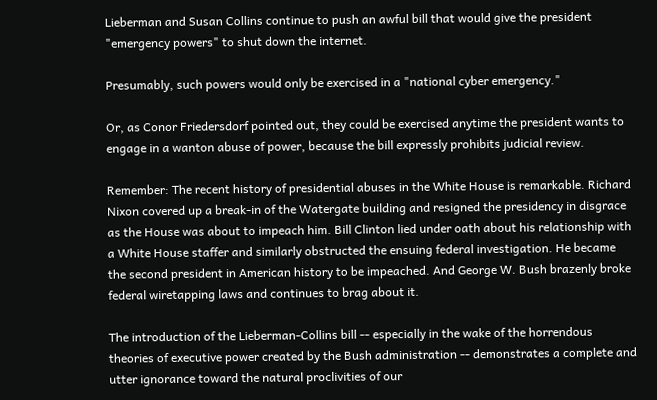Lieberman and Susan Collins continue to push an awful bill that would give the president "emergency powers" to shut down the internet.

Presumably, such powers would only be exercised in a "national cyber emergency."

Or, as Conor Friedersdorf pointed out, they could be exercised anytime the president wants to engage in a wanton abuse of power, because the bill expressly prohibits judicial review.

Remember: The recent history of presidential abuses in the White House is remarkable. Richard Nixon covered up a break-in of the Watergate building and resigned the presidency in disgrace as the House was about to impeach him. Bill Clinton lied under oath about his relationship with a White House staffer and similarly obstructed the ensuing federal investigation. He became the second president in American history to be impeached. And George W. Bush brazenly broke federal wiretapping laws and continues to brag about it.

The introduction of the Lieberman-Collins bill -- especially in the wake of the horrendous theories of executive power created by the Bush administration -- demonstrates a complete and utter ignorance toward the natural proclivities of our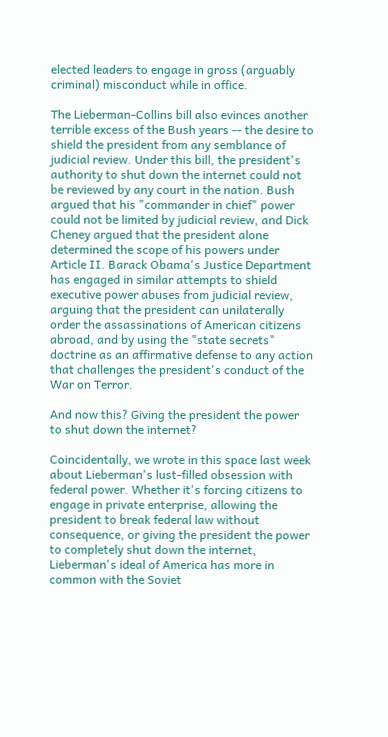elected leaders to engage in gross (arguably criminal) misconduct while in office.

The Lieberman-Collins bill also evinces another terrible excess of the Bush years -- the desire to shield the president from any semblance of judicial review. Under this bill, the president's authority to shut down the internet could not be reviewed by any court in the nation. Bush argued that his "commander in chief" power could not be limited by judicial review, and Dick Cheney argued that the president alone determined the scope of his powers under Article II. Barack Obama's Justice Department has engaged in similar attempts to shield executive power abuses from judicial review, arguing that the president can unilaterally order the assassinations of American citizens abroad, and by using the "state secrets" doctrine as an affirmative defense to any action that challenges the president's conduct of the War on Terror.

And now this? Giving the president the power to shut down the internet?

Coincidentally, we wrote in this space last week about Lieberman's lust-filled obsession with federal power. Whether it's forcing citizens to engage in private enterprise, allowing the president to break federal law without consequence, or giving the president the power to completely shut down the internet, Lieberman's ideal of America has more in common with the Soviet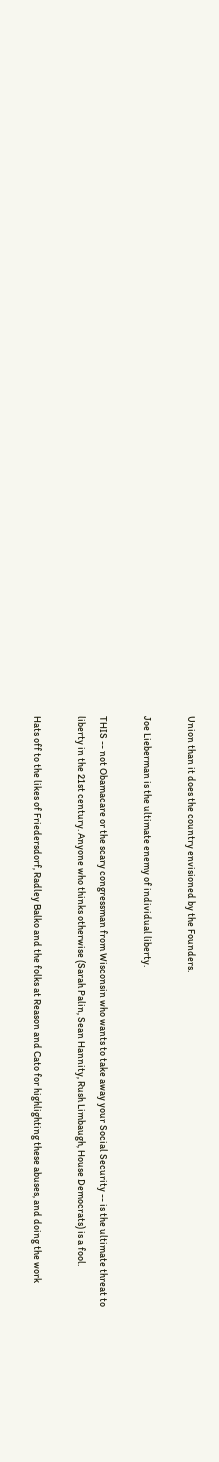Union than it does the country envisioned by the Founders.

Joe Lieberman is the ultimate enemy of individual liberty.

THIS -- not Obamacare or the scary congressman from Wisconsin who wants to take away your Social Security -- is the ultimate threat to liberty in the 21st century. Anyone who thinks otherwise (Sarah Palin, Sean Hannity, Rush Limbaugh, House Democrats) is a fool.

Hats off to the likes of Friedersdorf, Radley Balko and the folks at Reason and Cato for highlighting these abuses, and doing the work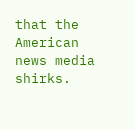that the American news media shirks.